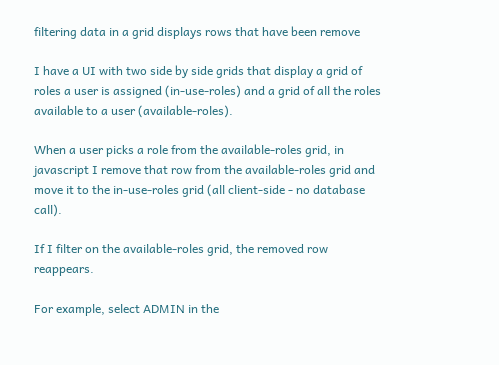filtering data in a grid displays rows that have been remove

I have a UI with two side by side grids that display a grid of roles a user is assigned (in-use-roles) and a grid of all the roles available to a user (available-roles).

When a user picks a role from the available-roles grid, in javascript I remove that row from the available-roles grid and move it to the in-use-roles grid (all client-side - no database call).

If I filter on the available-roles grid, the removed row reappears.

For example, select ADMIN in the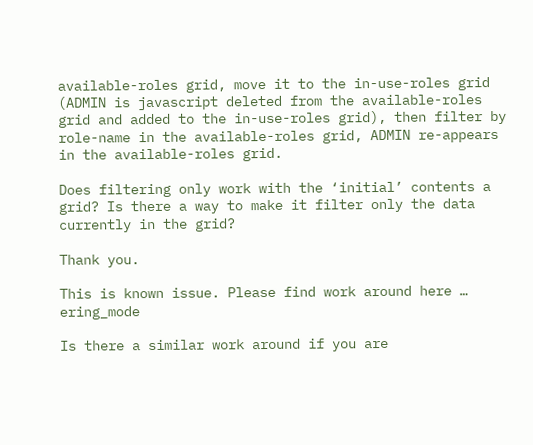available-roles grid, move it to the in-use-roles grid (ADMIN is javascript deleted from the available-roles grid and added to the in-use-roles grid), then filter by role-name in the available-roles grid, ADMIN re-appears in the available-roles grid.

Does filtering only work with the ‘initial’ contents a grid? Is there a way to make it filter only the data currently in the grid?

Thank you.

This is known issue. Please find work around here … ering_mode

Is there a similar work around if you are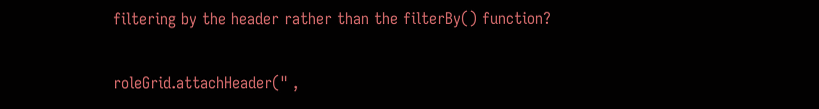filtering by the header rather than the filterBy() function?


roleGrid.attachHeader(" ,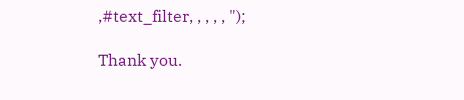,#text_filter, , , , , ");

Thank you.